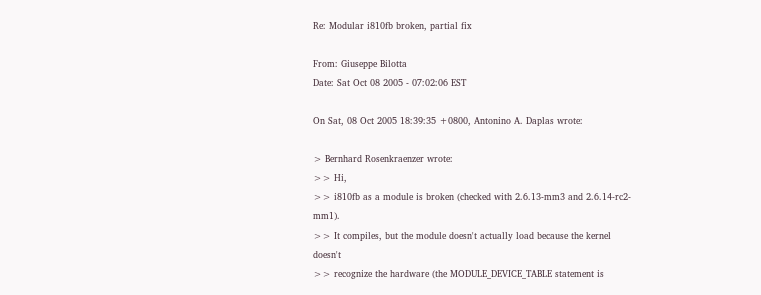Re: Modular i810fb broken, partial fix

From: Giuseppe Bilotta
Date: Sat Oct 08 2005 - 07:02:06 EST

On Sat, 08 Oct 2005 18:39:35 +0800, Antonino A. Daplas wrote:

> Bernhard Rosenkraenzer wrote:
>> Hi,
>> i810fb as a module is broken (checked with 2.6.13-mm3 and 2.6.14-rc2-mm1).
>> It compiles, but the module doesn't actually load because the kernel doesn't
>> recognize the hardware (the MODULE_DEVICE_TABLE statement is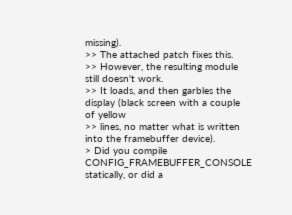missing).
>> The attached patch fixes this.
>> However, the resulting module still doesn't work.
>> It loads, and then garbles the display (black screen with a couple of yellow
>> lines, no matter what is written into the framebuffer device).
> Did you compile CONFIG_FRAMEBUFFER_CONSOLE statically, or did a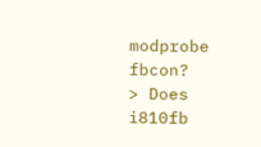modprobe fbcon?
> Does i810fb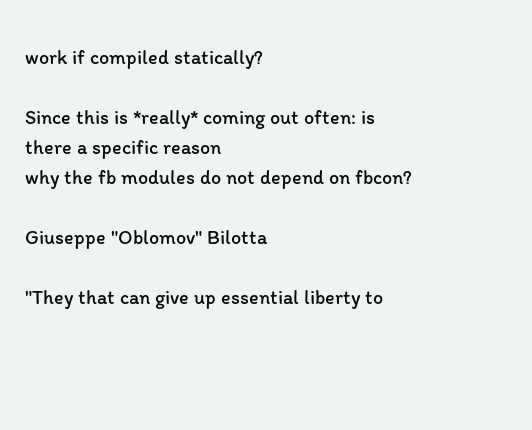work if compiled statically?

Since this is *really* coming out often: is there a specific reason
why the fb modules do not depend on fbcon?

Giuseppe "Oblomov" Bilotta

"They that can give up essential liberty to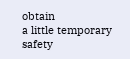obtain
a little temporary safety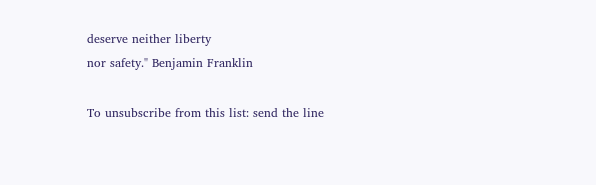deserve neither liberty
nor safety." Benjamin Franklin

To unsubscribe from this list: send the line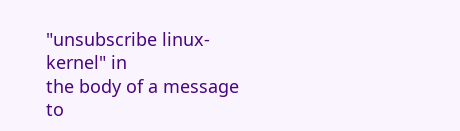"unsubscribe linux-kernel" in
the body of a message to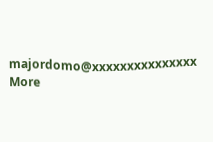majordomo@xxxxxxxxxxxxxxx
More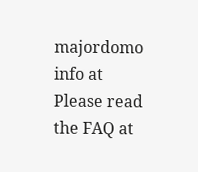majordomo info at
Please read the FAQ at